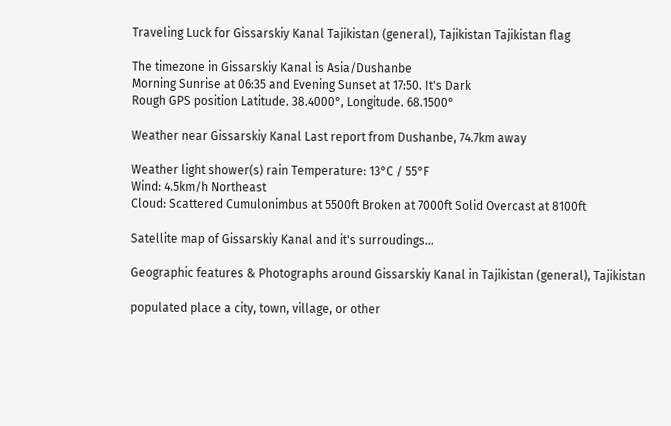Traveling Luck for Gissarskiy Kanal Tajikistan (general), Tajikistan Tajikistan flag

The timezone in Gissarskiy Kanal is Asia/Dushanbe
Morning Sunrise at 06:35 and Evening Sunset at 17:50. It's Dark
Rough GPS position Latitude. 38.4000°, Longitude. 68.1500°

Weather near Gissarskiy Kanal Last report from Dushanbe, 74.7km away

Weather light shower(s) rain Temperature: 13°C / 55°F
Wind: 4.5km/h Northeast
Cloud: Scattered Cumulonimbus at 5500ft Broken at 7000ft Solid Overcast at 8100ft

Satellite map of Gissarskiy Kanal and it's surroudings...

Geographic features & Photographs around Gissarskiy Kanal in Tajikistan (general), Tajikistan

populated place a city, town, village, or other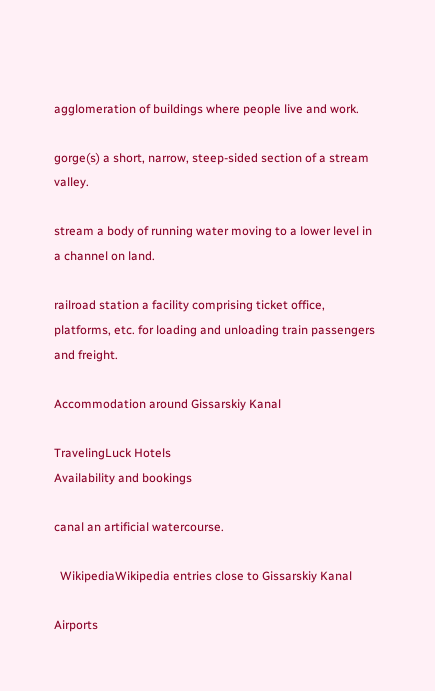agglomeration of buildings where people live and work.

gorge(s) a short, narrow, steep-sided section of a stream valley.

stream a body of running water moving to a lower level in a channel on land.

railroad station a facility comprising ticket office, platforms, etc. for loading and unloading train passengers and freight.

Accommodation around Gissarskiy Kanal

TravelingLuck Hotels
Availability and bookings

canal an artificial watercourse.

  WikipediaWikipedia entries close to Gissarskiy Kanal

Airports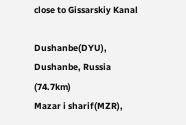close to Gissarskiy Kanal

Dushanbe(DYU), Dushanbe, Russia (74.7km)
Mazar i sharif(MZR),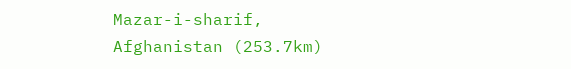Mazar-i-sharif, Afghanistan (253.7km)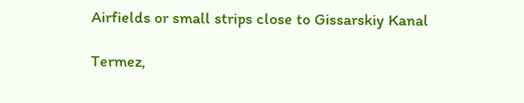Airfields or small strips close to Gissarskiy Kanal

Termez,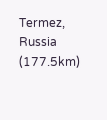Termez, Russia (177.5km)